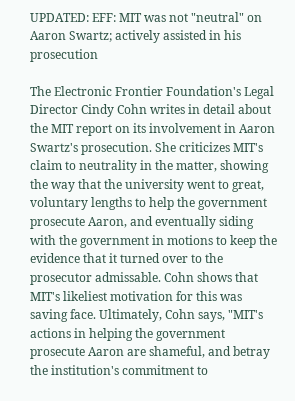UPDATED: EFF: MIT was not "neutral" on Aaron Swartz; actively assisted in his prosecution

The Electronic Frontier Foundation's Legal Director Cindy Cohn writes in detail about the MIT report on its involvement in Aaron Swartz's prosecution. She criticizes MIT's claim to neutrality in the matter, showing the way that the university went to great, voluntary lengths to help the government prosecute Aaron, and eventually siding with the government in motions to keep the evidence that it turned over to the prosecutor admissable. Cohn shows that MIT's likeliest motivation for this was saving face. Ultimately, Cohn says, "MIT's actions in helping the government prosecute Aaron are shameful, and betray the institution's commitment to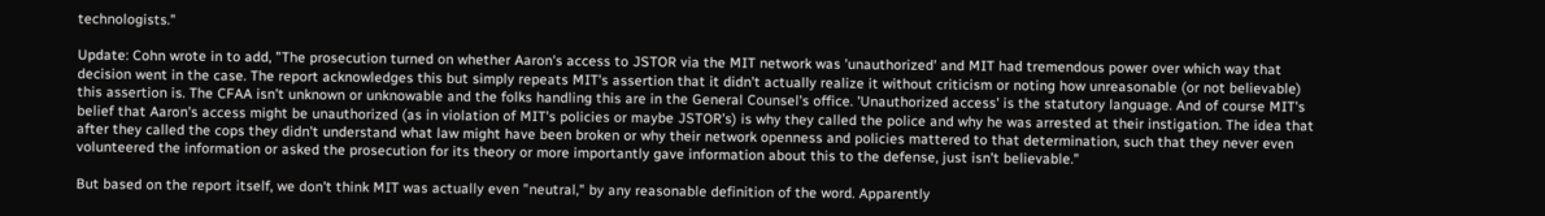technologists."

Update: Cohn wrote in to add, "The prosecution turned on whether Aaron's access to JSTOR via the MIT network was 'unauthorized' and MIT had tremendous power over which way that decision went in the case. The report acknowledges this but simply repeats MIT's assertion that it didn't actually realize it without criticism or noting how unreasonable (or not believable) this assertion is. The CFAA isn't unknown or unknowable and the folks handling this are in the General Counsel's office. 'Unauthorized access' is the statutory language. And of course MIT's belief that Aaron's access might be unauthorized (as in violation of MIT's policies or maybe JSTOR's) is why they called the police and why he was arrested at their instigation. The idea that after they called the cops they didn't understand what law might have been broken or why their network openness and policies mattered to that determination, such that they never even volunteered the information or asked the prosecution for its theory or more importantly gave information about this to the defense, just isn't believable."

But based on the report itself, we don't think MIT was actually even "neutral," by any reasonable definition of the word. Apparently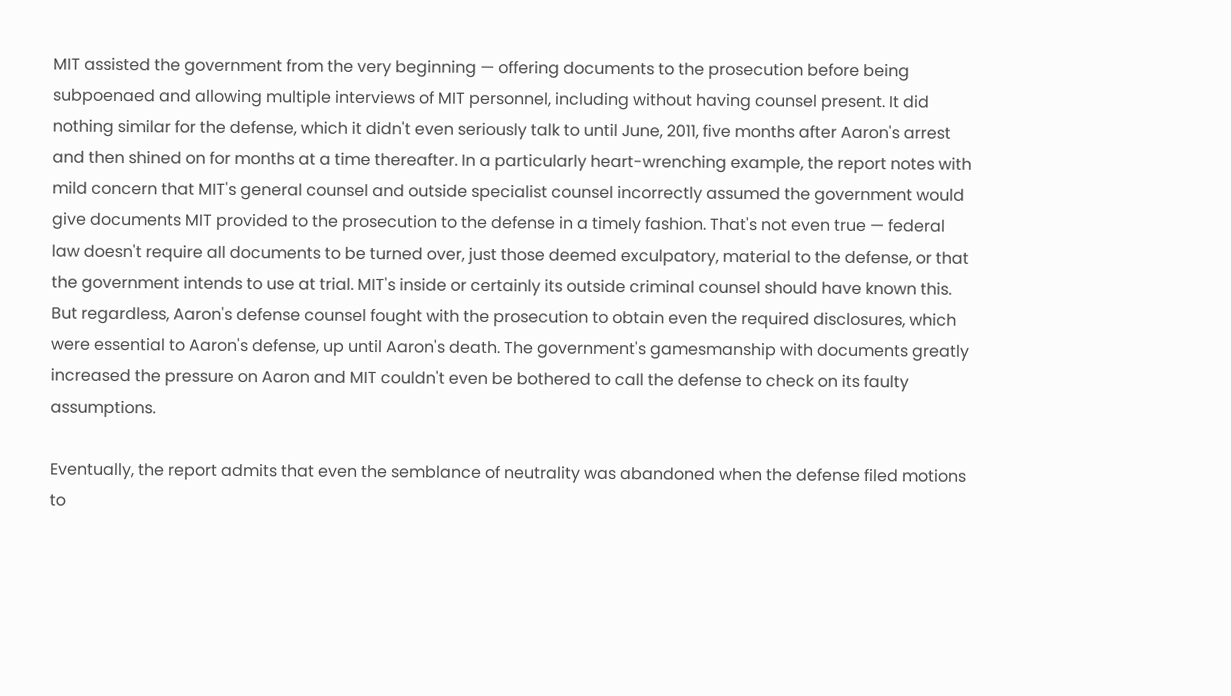MIT assisted the government from the very beginning — offering documents to the prosecution before being subpoenaed and allowing multiple interviews of MIT personnel, including without having counsel present. It did nothing similar for the defense, which it didn't even seriously talk to until June, 2011, five months after Aaron's arrest and then shined on for months at a time thereafter. In a particularly heart-wrenching example, the report notes with mild concern that MIT's general counsel and outside specialist counsel incorrectly assumed the government would give documents MIT provided to the prosecution to the defense in a timely fashion. That's not even true — federal law doesn't require all documents to be turned over, just those deemed exculpatory, material to the defense, or that the government intends to use at trial. MIT's inside or certainly its outside criminal counsel should have known this. But regardless, Aaron's defense counsel fought with the prosecution to obtain even the required disclosures, which were essential to Aaron's defense, up until Aaron's death. The government's gamesmanship with documents greatly increased the pressure on Aaron and MIT couldn't even be bothered to call the defense to check on its faulty assumptions.

Eventually, the report admits that even the semblance of neutrality was abandoned when the defense filed motions to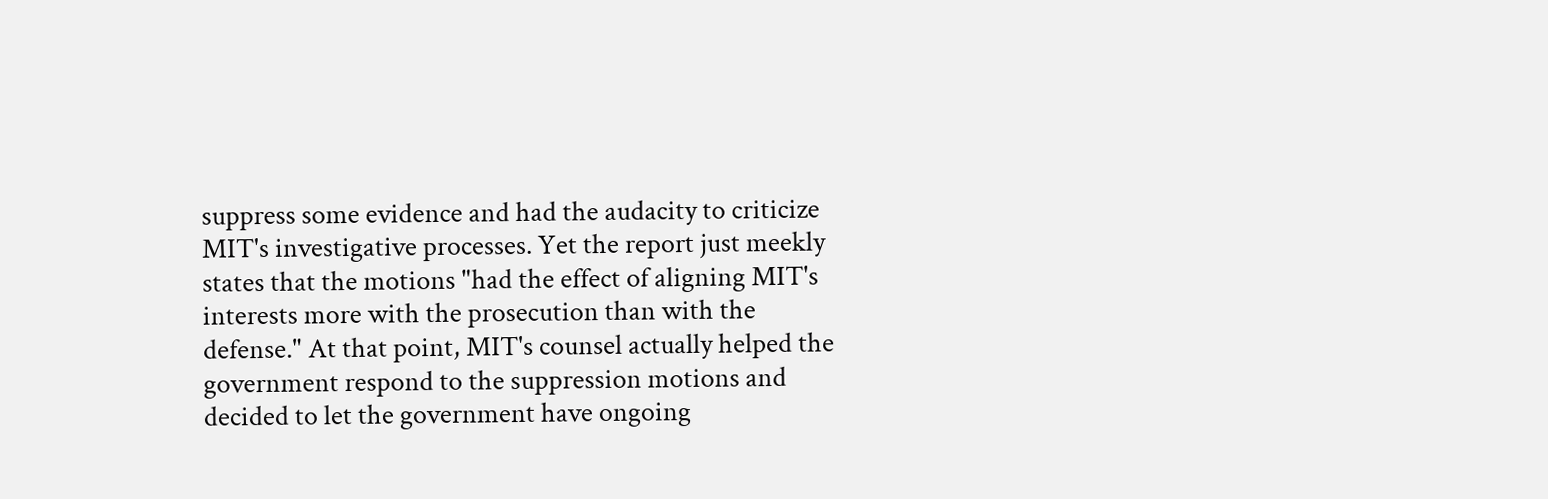suppress some evidence and had the audacity to criticize MIT's investigative processes. Yet the report just meekly states that the motions "had the effect of aligning MIT's interests more with the prosecution than with the defense." At that point, MIT's counsel actually helped the government respond to the suppression motions and decided to let the government have ongoing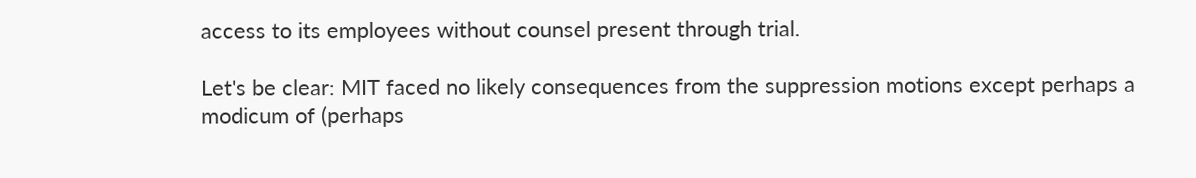access to its employees without counsel present through trial.

Let's be clear: MIT faced no likely consequences from the suppression motions except perhaps a modicum of (perhaps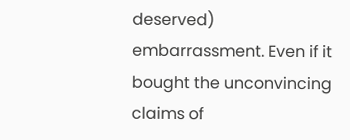deserved) embarrassment. Even if it bought the unconvincing claims of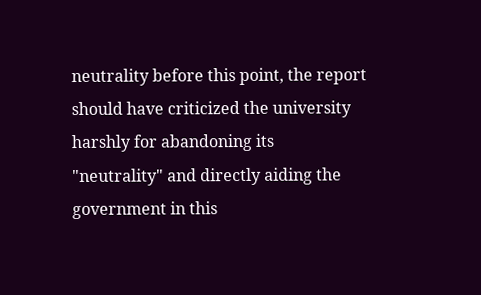neutrality before this point, the report should have criticized the university harshly for abandoning its "neutrality" and directly aiding the government in this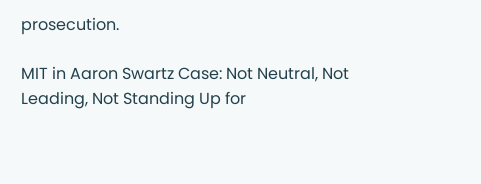prosecution.

MIT in Aaron Swartz Case: Not Neutral, Not Leading, Not Standing Up for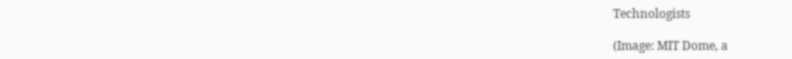Technologists

(Image: MIT Dome, a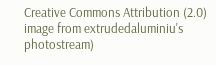Creative Commons Attribution (2.0) image from extrudedaluminiu's photostream)